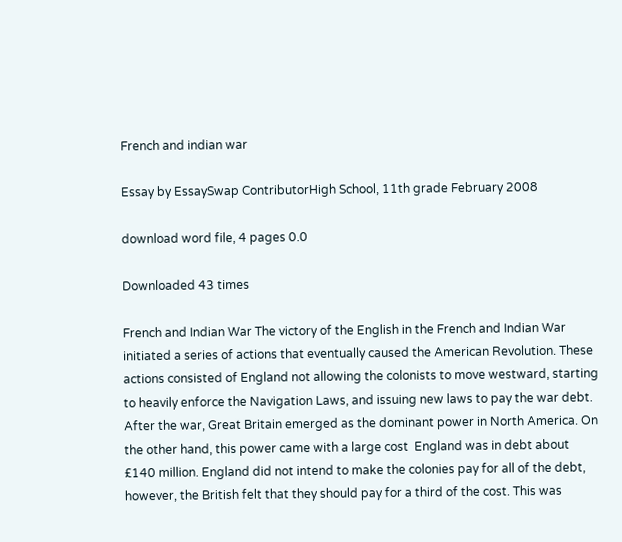French and indian war

Essay by EssaySwap ContributorHigh School, 11th grade February 2008

download word file, 4 pages 0.0

Downloaded 43 times

French and Indian War The victory of the English in the French and Indian War initiated a series of actions that eventually caused the American Revolution. These actions consisted of England not allowing the colonists to move westward, starting to heavily enforce the Navigation Laws, and issuing new laws to pay the war debt. After the war, Great Britain emerged as the dominant power in North America. On the other hand, this power came with a large cost  England was in debt about £140 million. England did not intend to make the colonies pay for all of the debt, however, the British felt that they should pay for a third of the cost. This was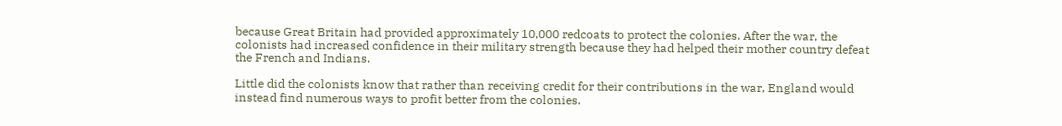because Great Britain had provided approximately 10,000 redcoats to protect the colonies. After the war, the colonists had increased confidence in their military strength because they had helped their mother country defeat the French and Indians.

Little did the colonists know that rather than receiving credit for their contributions in the war, England would instead find numerous ways to profit better from the colonies.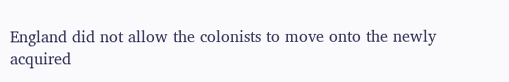England did not allow the colonists to move onto the newly acquired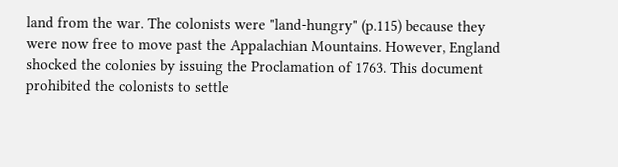land from the war. The colonists were "land-hungry" (p.115) because they were now free to move past the Appalachian Mountains. However, England shocked the colonies by issuing the Proclamation of 1763. This document prohibited the colonists to settle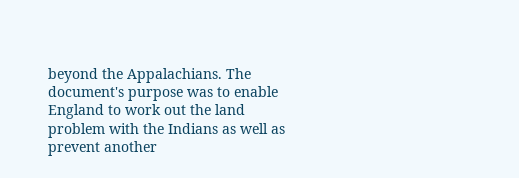beyond the Appalachians. The document's purpose was to enable England to work out the land problem with the Indians as well as prevent another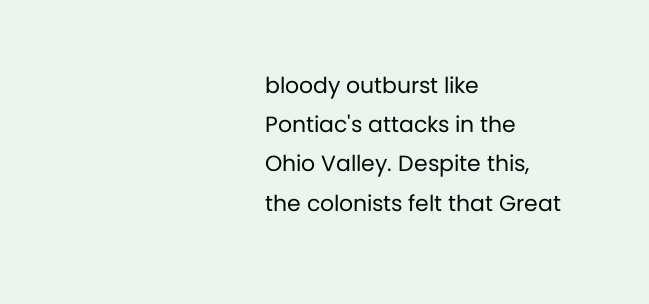bloody outburst like Pontiac's attacks in the Ohio Valley. Despite this, the colonists felt that Great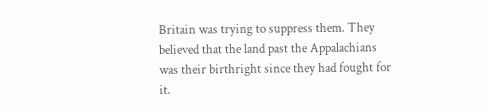Britain was trying to suppress them. They believed that the land past the Appalachians was their birthright since they had fought for it.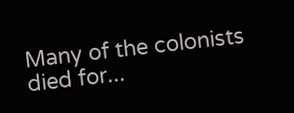Many of the colonists died for...